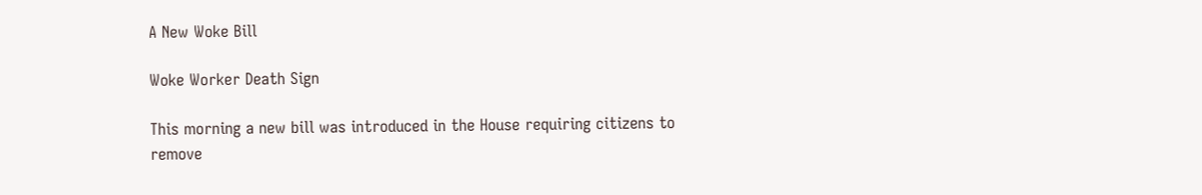A New Woke Bill

Woke Worker Death Sign

This morning a new bill was introduced in the House requiring citizens to remove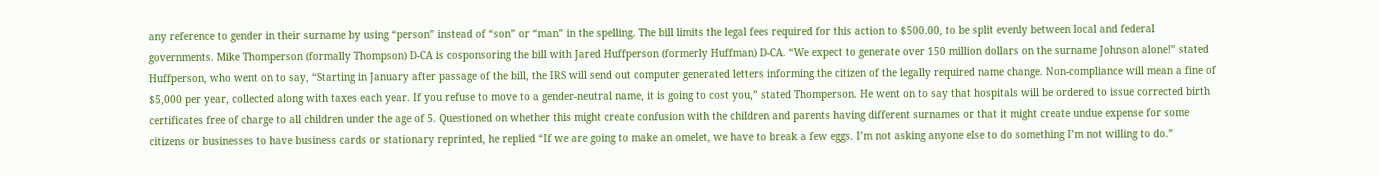any reference to gender in their surname by using “person” instead of “son” or “man” in the spelling. The bill limits the legal fees required for this action to $500.00, to be split evenly between local and federal governments. Mike Thomperson (formally Thompson) D-CA is cosponsoring the bill with Jared Huffperson (formerly Huffman) D-CA. “We expect to generate over 150 million dollars on the surname Johnson alone!” stated Huffperson, who went on to say, “Starting in January after passage of the bill, the IRS will send out computer generated letters informing the citizen of the legally required name change. Non-compliance will mean a fine of $5,000 per year, collected along with taxes each year. If you refuse to move to a gender-neutral name, it is going to cost you,” stated Thomperson. He went on to say that hospitals will be ordered to issue corrected birth certificates free of charge to all children under the age of 5. Questioned on whether this might create confusion with the children and parents having different surnames or that it might create undue expense for some citizens or businesses to have business cards or stationary reprinted, he replied “If we are going to make an omelet, we have to break a few eggs. I’m not asking anyone else to do something I’m not willing to do.”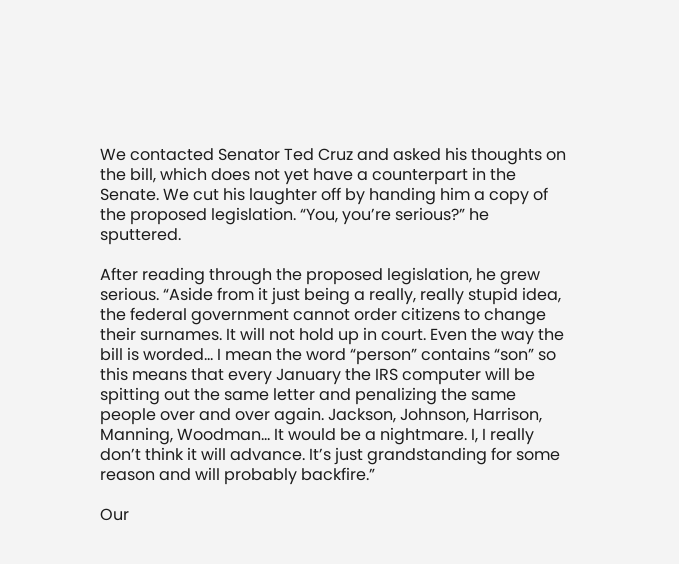We contacted Senator Ted Cruz and asked his thoughts on the bill, which does not yet have a counterpart in the Senate. We cut his laughter off by handing him a copy of the proposed legislation. “You, you’re serious?” he sputtered.

After reading through the proposed legislation, he grew serious. “Aside from it just being a really, really stupid idea, the federal government cannot order citizens to change their surnames. It will not hold up in court. Even the way the bill is worded… I mean the word “person” contains “son” so this means that every January the IRS computer will be spitting out the same letter and penalizing the same people over and over again. Jackson, Johnson, Harrison, Manning, Woodman… It would be a nightmare. I, I really don’t think it will advance. It’s just grandstanding for some reason and will probably backfire.”

Our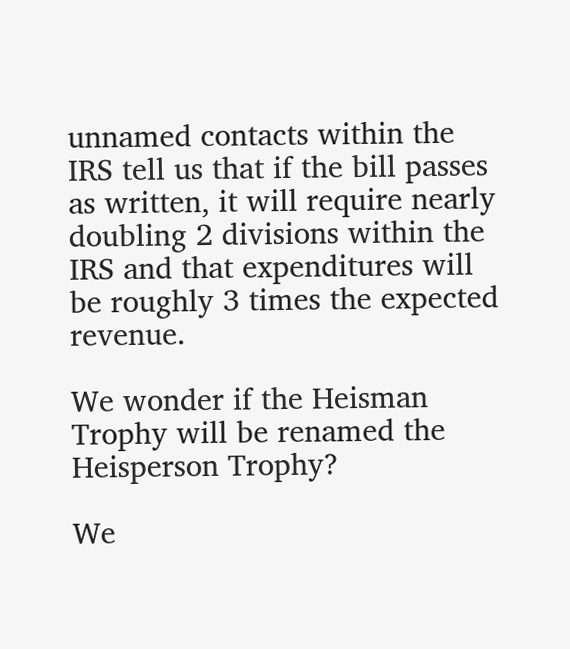unnamed contacts within the IRS tell us that if the bill passes as written, it will require nearly doubling 2 divisions within the IRS and that expenditures will be roughly 3 times the expected revenue.

We wonder if the Heisman Trophy will be renamed the Heisperson Trophy?

We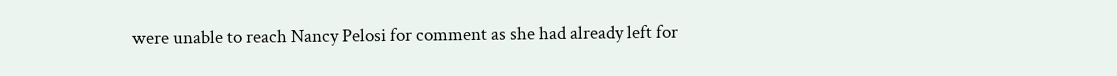were unable to reach Nancy Pelosi for comment as she had already left for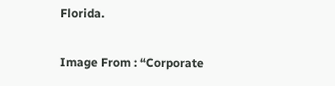Florida.

Image From : “Corporate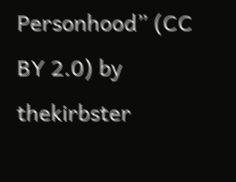Personhood” (CC BY 2.0) by thekirbster